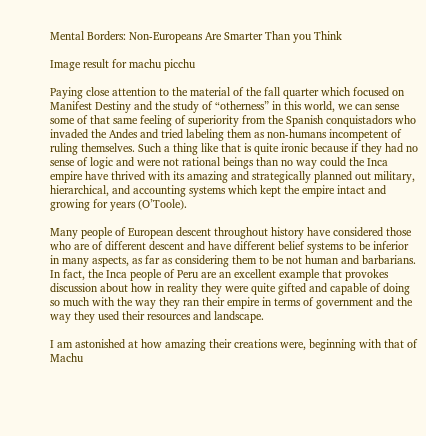Mental Borders: Non-Europeans Are Smarter Than you Think

Image result for machu picchu

Paying close attention to the material of the fall quarter which focused on Manifest Destiny and the study of “otherness” in this world, we can sense some of that same feeling of superiority from the Spanish conquistadors who invaded the Andes and tried labeling them as non-humans incompetent of ruling themselves. Such a thing like that is quite ironic because if they had no sense of logic and were not rational beings than no way could the Inca empire have thrived with its amazing and strategically planned out military, hierarchical, and accounting systems which kept the empire intact and growing for years (O’Toole).

Many people of European descent throughout history have considered those who are of different descent and have different belief systems to be inferior in many aspects, as far as considering them to be not human and barbarians. In fact, the Inca people of Peru are an excellent example that provokes discussion about how in reality they were quite gifted and capable of doing so much with the way they ran their empire in terms of government and the way they used their resources and landscape.

I am astonished at how amazing their creations were, beginning with that of Machu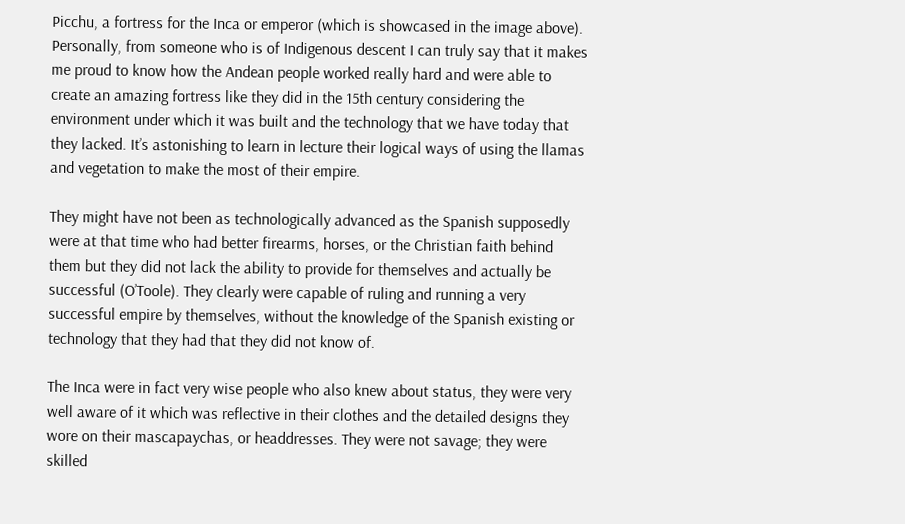Picchu, a fortress for the Inca or emperor (which is showcased in the image above). Personally, from someone who is of Indigenous descent I can truly say that it makes me proud to know how the Andean people worked really hard and were able to create an amazing fortress like they did in the 15th century considering the environment under which it was built and the technology that we have today that they lacked. It’s astonishing to learn in lecture their logical ways of using the llamas and vegetation to make the most of their empire.

They might have not been as technologically advanced as the Spanish supposedly were at that time who had better firearms, horses, or the Christian faith behind them but they did not lack the ability to provide for themselves and actually be successful (O’Toole). They clearly were capable of ruling and running a very successful empire by themselves, without the knowledge of the Spanish existing or technology that they had that they did not know of.

The Inca were in fact very wise people who also knew about status, they were very well aware of it which was reflective in their clothes and the detailed designs they wore on their mascapaychas, or headdresses. They were not savage; they were skilled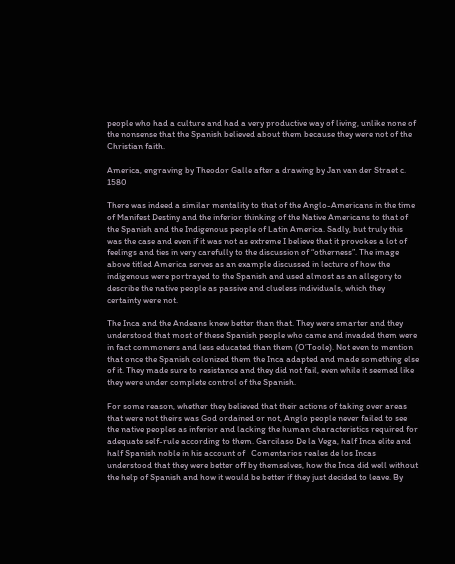people who had a culture and had a very productive way of living, unlike none of the nonsense that the Spanish believed about them because they were not of the Christian faith.

America, engraving by Theodor Galle after a drawing by Jan van der Straet c. 1580

There was indeed a similar mentality to that of the Anglo-Americans in the time of Manifest Destiny and the inferior thinking of the Native Americans to that of the Spanish and the Indigenous people of Latin America. Sadly, but truly this was the case and even if it was not as extreme I believe that it provokes a lot of feelings and ties in very carefully to the discussion of “otherness”. The image above titled America serves as an example discussed in lecture of how the indigenous were portrayed to the Spanish and used almost as an allegory to describe the native people as passive and clueless individuals, which they certainty were not.

The Inca and the Andeans knew better than that. They were smarter and they understood that most of these Spanish people who came and invaded them were in fact commoners and less educated than them (O’Toole). Not even to mention that once the Spanish colonized them the Inca adapted and made something else of it. They made sure to resistance and they did not fail, even while it seemed like they were under complete control of the Spanish.

For some reason, whether they believed that their actions of taking over areas that were not theirs was God ordained or not, Anglo people never failed to see the native peoples as inferior and lacking the human characteristics required for adequate self-rule according to them. Garcilaso De la Vega, half Inca elite and half Spanish noble in his account of   Comentarios reales de los Incas understood that they were better off by themselves, how the Inca did well without the help of Spanish and how it would be better if they just decided to leave. By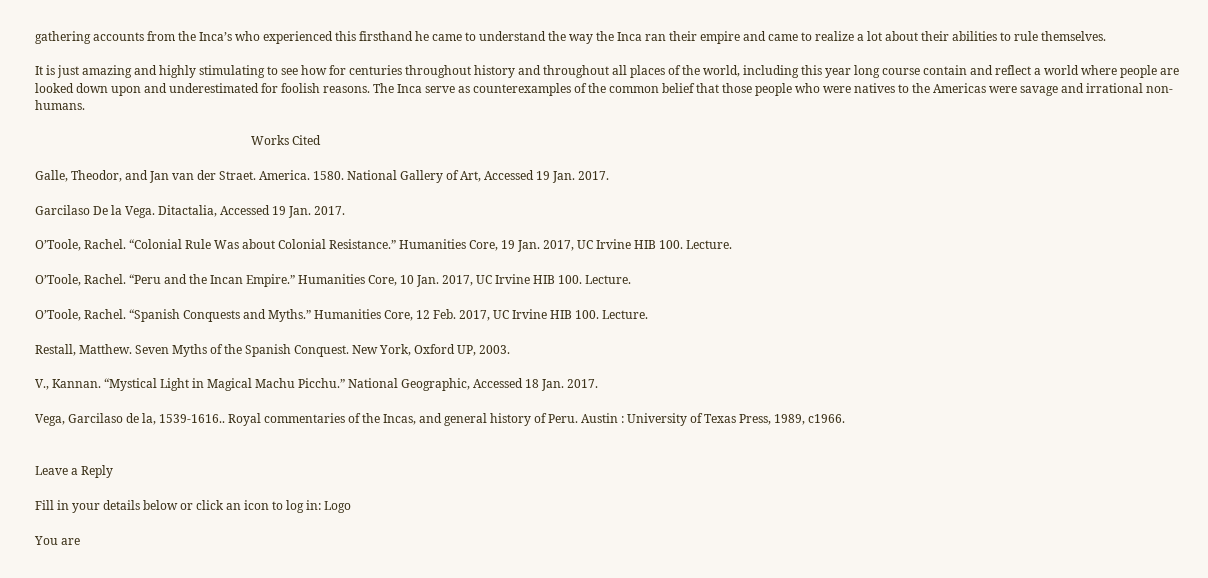gathering accounts from the Inca’s who experienced this firsthand he came to understand the way the Inca ran their empire and came to realize a lot about their abilities to rule themselves.

It is just amazing and highly stimulating to see how for centuries throughout history and throughout all places of the world, including this year long course contain and reflect a world where people are looked down upon and underestimated for foolish reasons. The Inca serve as counterexamples of the common belief that those people who were natives to the Americas were savage and irrational non-humans.

                                                                        Works Cited

Galle, Theodor, and Jan van der Straet. America. 1580. National Gallery of Art, Accessed 19 Jan. 2017.

Garcilaso De la Vega. Ditactalia, Accessed 19 Jan. 2017.

O’Toole, Rachel. “Colonial Rule Was about Colonial Resistance.” Humanities Core, 19 Jan. 2017, UC Irvine HIB 100. Lecture.

O’Toole, Rachel. “Peru and the Incan Empire.” Humanities Core, 10 Jan. 2017, UC Irvine HIB 100. Lecture.

O’Toole, Rachel. “Spanish Conquests and Myths.” Humanities Core, 12 Feb. 2017, UC Irvine HIB 100. Lecture.

Restall, Matthew. Seven Myths of the Spanish Conquest. New York, Oxford UP, 2003.

V., Kannan. “Mystical Light in Magical Machu Picchu.” National Geographic, Accessed 18 Jan. 2017.

Vega, Garcilaso de la, 1539-1616.. Royal commentaries of the Incas, and general history of Peru. Austin : University of Texas Press, 1989, c1966.


Leave a Reply

Fill in your details below or click an icon to log in: Logo

You are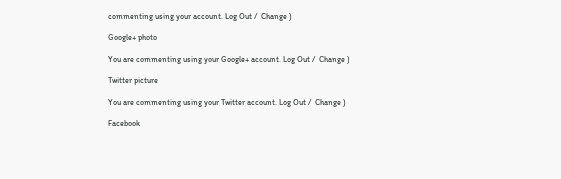commenting using your account. Log Out /  Change )

Google+ photo

You are commenting using your Google+ account. Log Out /  Change )

Twitter picture

You are commenting using your Twitter account. Log Out /  Change )

Facebook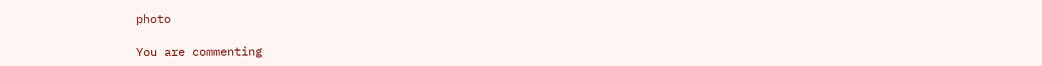photo

You are commenting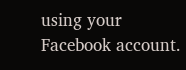using your Facebook account.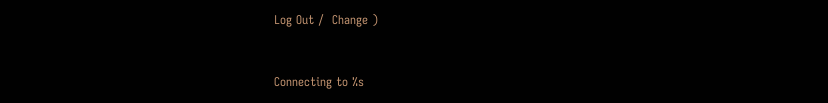Log Out /  Change )


Connecting to %s